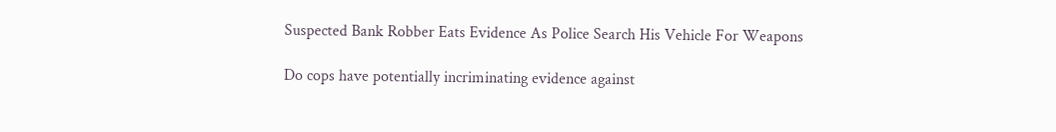Suspected Bank Robber Eats Evidence As Police Search His Vehicle For Weapons

Do cops have potentially incriminating evidence against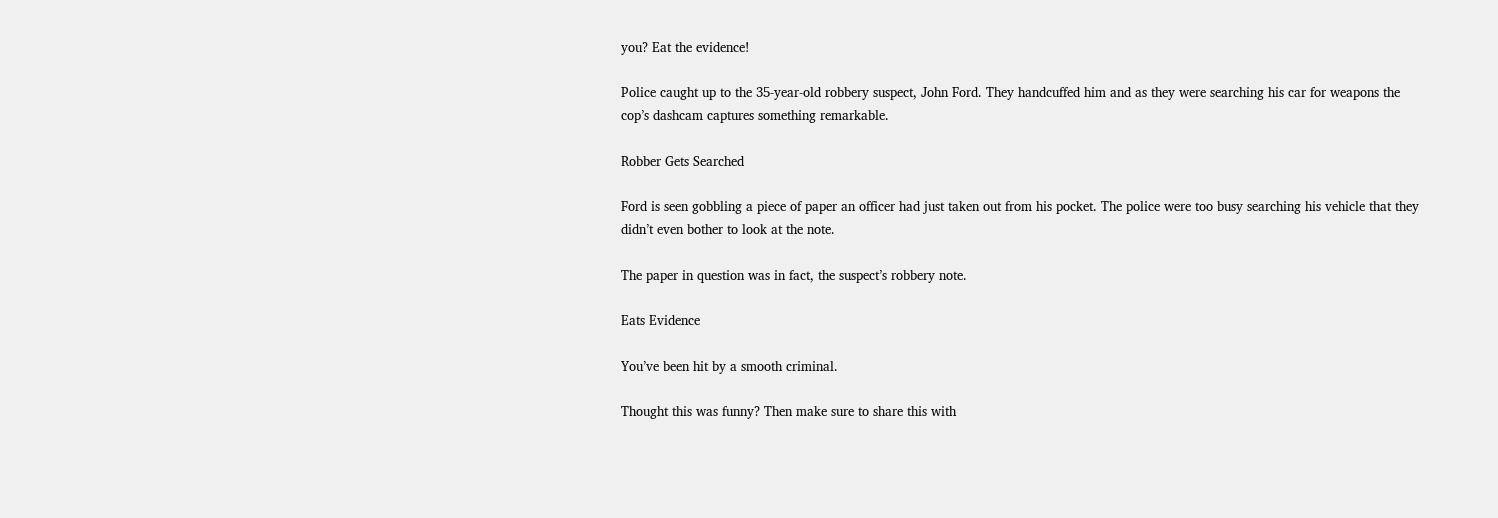you? Eat the evidence!

Police caught up to the 35-year-old robbery suspect, John Ford. They handcuffed him and as they were searching his car for weapons the cop’s dashcam captures something remarkable.

Robber Gets Searched

Ford is seen gobbling a piece of paper an officer had just taken out from his pocket. The police were too busy searching his vehicle that they didn’t even bother to look at the note.

The paper in question was in fact, the suspect’s robbery note.

Eats Evidence

You’ve been hit by a smooth criminal.

Thought this was funny? Then make sure to share this with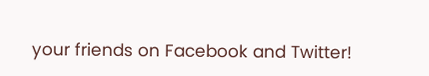your friends on Facebook and Twitter!